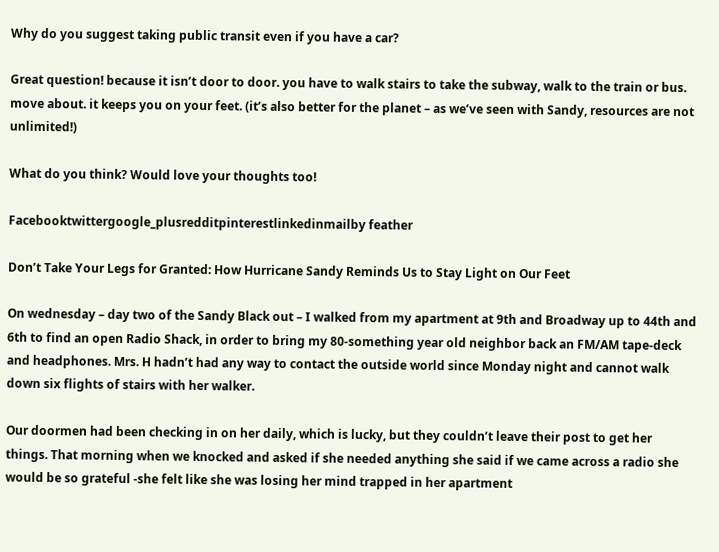Why do you suggest taking public transit even if you have a car?

Great question! because it isn’t door to door. you have to walk stairs to take the subway, walk to the train or bus. move about. it keeps you on your feet. (it’s also better for the planet – as we’ve seen with Sandy, resources are not unlimited!)

What do you think? Would love your thoughts too!

Facebooktwittergoogle_plusredditpinterestlinkedinmailby feather

Don’t Take Your Legs for Granted: How Hurricane Sandy Reminds Us to Stay Light on Our Feet

On wednesday – day two of the Sandy Black out – I walked from my apartment at 9th and Broadway up to 44th and 6th to find an open Radio Shack, in order to bring my 80-something year old neighbor back an FM/AM tape-deck and headphones. Mrs. H hadn’t had any way to contact the outside world since Monday night and cannot walk down six flights of stairs with her walker.

Our doormen had been checking in on her daily, which is lucky, but they couldn’t leave their post to get her things. That morning when we knocked and asked if she needed anything she said if we came across a radio she would be so grateful -she felt like she was losing her mind trapped in her apartment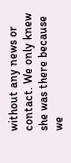without any news or contact. We only knew she was there because we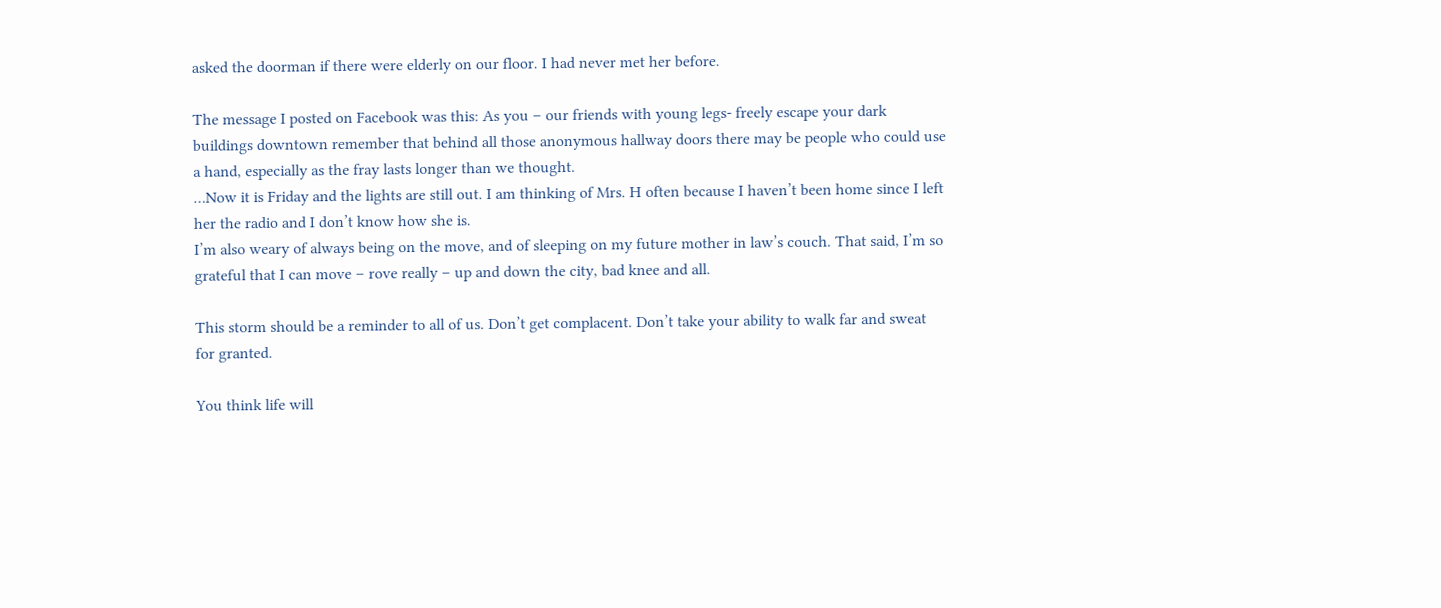asked the doorman if there were elderly on our floor. I had never met her before.

The message I posted on Facebook was this: As you – our friends with young legs- freely escape your dark buildings downtown remember that behind all those anonymous hallway doors there may be people who could use a hand, especially as the fray lasts longer than we thought.
…Now it is Friday and the lights are still out. I am thinking of Mrs. H often because I haven’t been home since I left her the radio and I don’t know how she is.
I’m also weary of always being on the move, and of sleeping on my future mother in law’s couch. That said, I’m so grateful that I can move – rove really – up and down the city, bad knee and all.

This storm should be a reminder to all of us. Don’t get complacent. Don’t take your ability to walk far and sweat for granted.

You think life will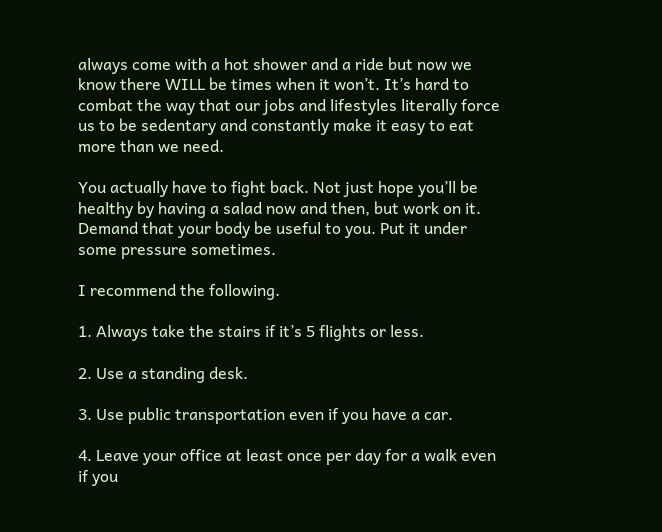always come with a hot shower and a ride but now we know there WILL be times when it won’t. It’s hard to combat the way that our jobs and lifestyles literally force us to be sedentary and constantly make it easy to eat more than we need.

You actually have to fight back. Not just hope you’ll be healthy by having a salad now and then, but work on it. Demand that your body be useful to you. Put it under some pressure sometimes.

I recommend the following.

1. Always take the stairs if it’s 5 flights or less.

2. Use a standing desk.

3. Use public transportation even if you have a car.

4. Leave your office at least once per day for a walk even if you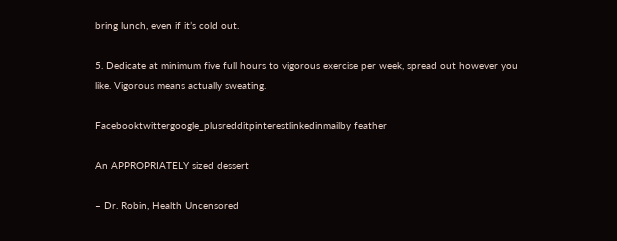bring lunch, even if it’s cold out.

5. Dedicate at minimum five full hours to vigorous exercise per week, spread out however you like. Vigorous means actually sweating.

Facebooktwittergoogle_plusredditpinterestlinkedinmailby feather

An APPROPRIATELY sized dessert

– Dr. Robin, Health Uncensored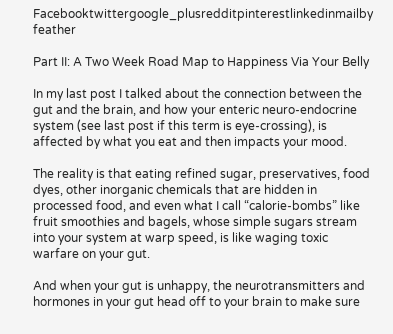Facebooktwittergoogle_plusredditpinterestlinkedinmailby feather

Part II: A Two Week Road Map to Happiness Via Your Belly

In my last post I talked about the connection between the gut and the brain, and how your enteric neuro-endocrine system (see last post if this term is eye-crossing), is affected by what you eat and then impacts your mood.

The reality is that eating refined sugar, preservatives, food dyes, other inorganic chemicals that are hidden in processed food, and even what I call “calorie-bombs” like fruit smoothies and bagels, whose simple sugars stream into your system at warp speed, is like waging toxic warfare on your gut.

And when your gut is unhappy, the neurotransmitters and hormones in your gut head off to your brain to make sure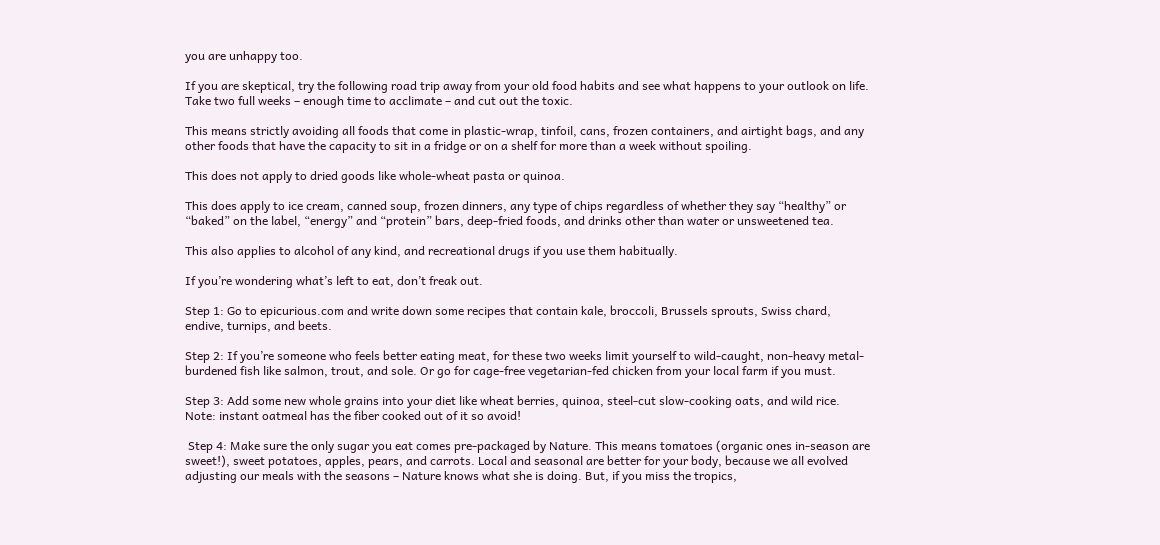you are unhappy too.

If you are skeptical, try the following road trip away from your old food habits and see what happens to your outlook on life. Take two full weeks – enough time to acclimate – and cut out the toxic.

This means strictly avoiding all foods that come in plastic-wrap, tinfoil, cans, frozen containers, and airtight bags, and any other foods that have the capacity to sit in a fridge or on a shelf for more than a week without spoiling.

This does not apply to dried goods like whole-wheat pasta or quinoa.

This does apply to ice cream, canned soup, frozen dinners, any type of chips regardless of whether they say “healthy” or “baked” on the label, “energy” and “protein” bars, deep-fried foods, and drinks other than water or unsweetened tea.

This also applies to alcohol of any kind, and recreational drugs if you use them habitually.

If you’re wondering what’s left to eat, don’t freak out.

Step 1: Go to epicurious.com and write down some recipes that contain kale, broccoli, Brussels sprouts, Swiss chard, endive, turnips, and beets.

Step 2: If you’re someone who feels better eating meat, for these two weeks limit yourself to wild-caught, non-heavy metal-burdened fish like salmon, trout, and sole. Or go for cage-free vegetarian-fed chicken from your local farm if you must.

Step 3: Add some new whole grains into your diet like wheat berries, quinoa, steel-cut slow-cooking oats, and wild rice. Note: instant oatmeal has the fiber cooked out of it so avoid!

 Step 4: Make sure the only sugar you eat comes pre-packaged by Nature. This means tomatoes (organic ones in-season are sweet!), sweet potatoes, apples, pears, and carrots. Local and seasonal are better for your body, because we all evolved adjusting our meals with the seasons – Nature knows what she is doing. But, if you miss the tropics,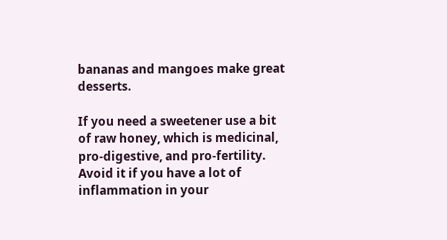bananas and mangoes make great desserts.

If you need a sweetener use a bit of raw honey, which is medicinal, pro-digestive, and pro-fertility. Avoid it if you have a lot of inflammation in your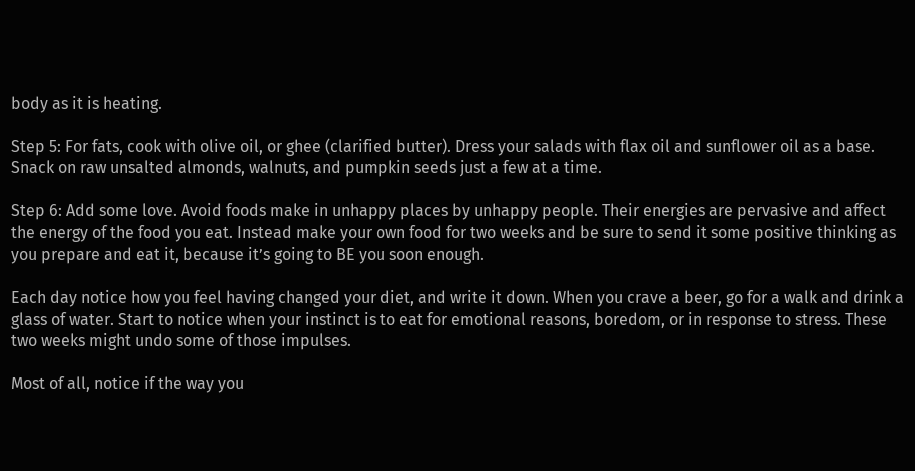body as it is heating.

Step 5: For fats, cook with olive oil, or ghee (clarified butter). Dress your salads with flax oil and sunflower oil as a base. Snack on raw unsalted almonds, walnuts, and pumpkin seeds just a few at a time.

Step 6: Add some love. Avoid foods make in unhappy places by unhappy people. Their energies are pervasive and affect the energy of the food you eat. Instead make your own food for two weeks and be sure to send it some positive thinking as you prepare and eat it, because it’s going to BE you soon enough.

Each day notice how you feel having changed your diet, and write it down. When you crave a beer, go for a walk and drink a glass of water. Start to notice when your instinct is to eat for emotional reasons, boredom, or in response to stress. These two weeks might undo some of those impulses.

Most of all, notice if the way you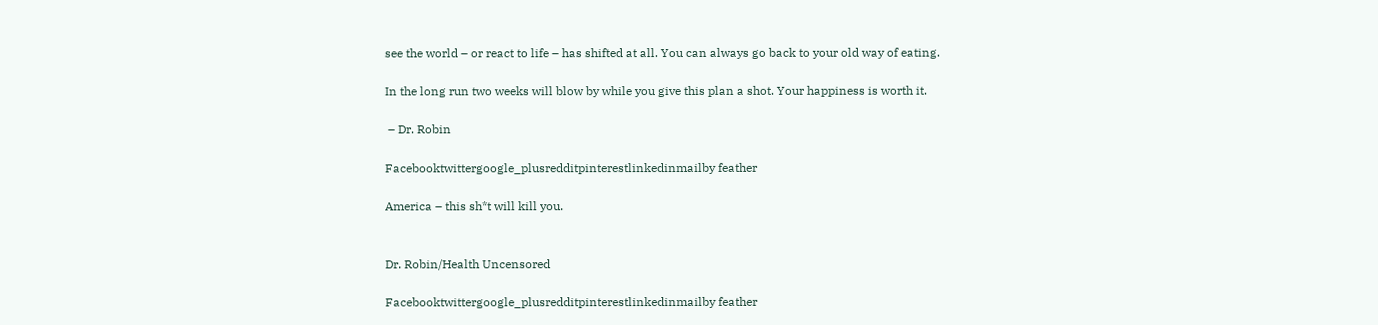see the world – or react to life – has shifted at all. You can always go back to your old way of eating.

In the long run two weeks will blow by while you give this plan a shot. Your happiness is worth it.

 – Dr. Robin

Facebooktwittergoogle_plusredditpinterestlinkedinmailby feather

America – this sh*t will kill you.


Dr. Robin/Health Uncensored

Facebooktwittergoogle_plusredditpinterestlinkedinmailby feather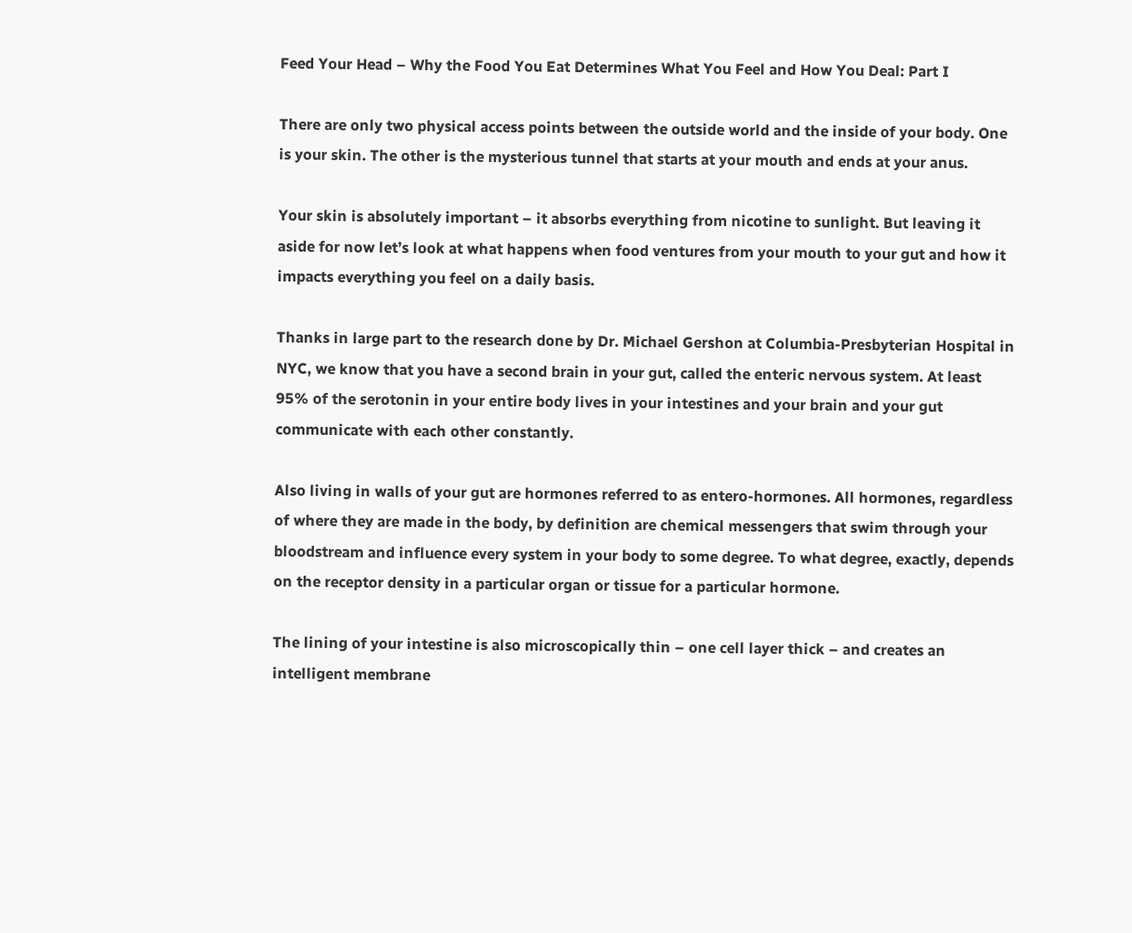Feed Your Head – Why the Food You Eat Determines What You Feel and How You Deal: Part I

There are only two physical access points between the outside world and the inside of your body. One is your skin. The other is the mysterious tunnel that starts at your mouth and ends at your anus.

Your skin is absolutely important – it absorbs everything from nicotine to sunlight. But leaving it aside for now let’s look at what happens when food ventures from your mouth to your gut and how it impacts everything you feel on a daily basis.

Thanks in large part to the research done by Dr. Michael Gershon at Columbia-Presbyterian Hospital in NYC, we know that you have a second brain in your gut, called the enteric nervous system. At least 95% of the serotonin in your entire body lives in your intestines and your brain and your gut communicate with each other constantly.

Also living in walls of your gut are hormones referred to as entero-hormones. All hormones, regardless of where they are made in the body, by definition are chemical messengers that swim through your bloodstream and influence every system in your body to some degree. To what degree, exactly, depends on the receptor density in a particular organ or tissue for a particular hormone.

The lining of your intestine is also microscopically thin – one cell layer thick – and creates an intelligent membrane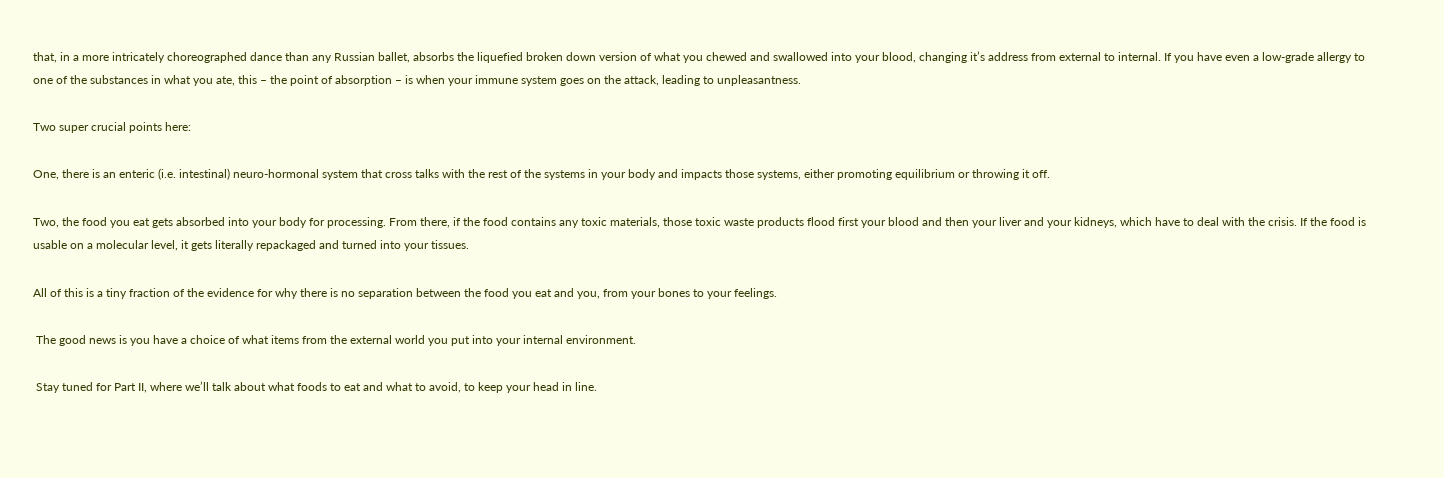that, in a more intricately choreographed dance than any Russian ballet, absorbs the liquefied broken down version of what you chewed and swallowed into your blood, changing it’s address from external to internal. If you have even a low-grade allergy to one of the substances in what you ate, this – the point of absorption – is when your immune system goes on the attack, leading to unpleasantness.

Two super crucial points here:

One, there is an enteric (i.e. intestinal) neuro-hormonal system that cross talks with the rest of the systems in your body and impacts those systems, either promoting equilibrium or throwing it off.

Two, the food you eat gets absorbed into your body for processing. From there, if the food contains any toxic materials, those toxic waste products flood first your blood and then your liver and your kidneys, which have to deal with the crisis. If the food is usable on a molecular level, it gets literally repackaged and turned into your tissues.

All of this is a tiny fraction of the evidence for why there is no separation between the food you eat and you, from your bones to your feelings.

 The good news is you have a choice of what items from the external world you put into your internal environment.

 Stay tuned for Part II, where we’ll talk about what foods to eat and what to avoid, to keep your head in line.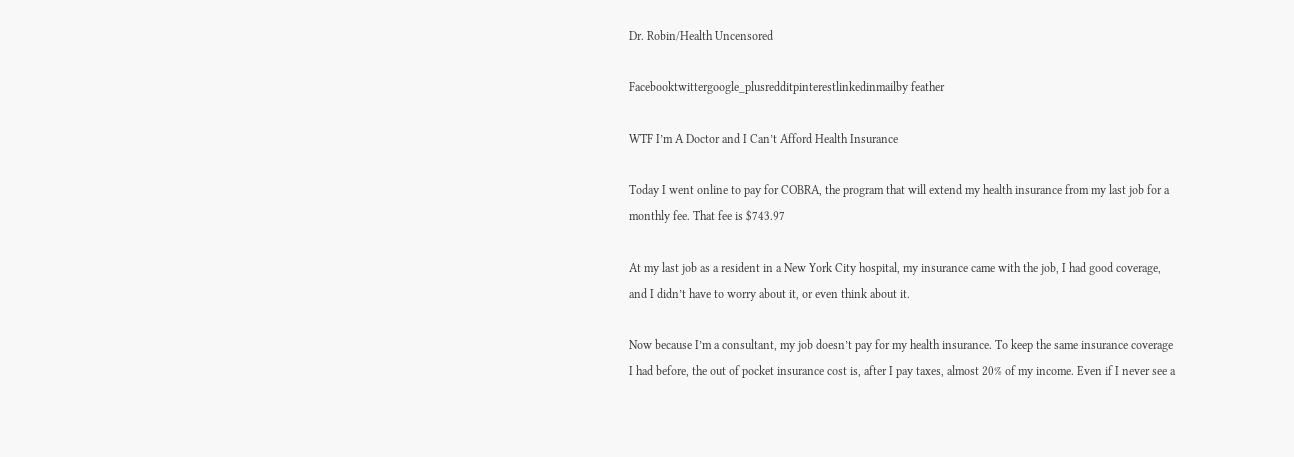Dr. Robin/Health Uncensored

Facebooktwittergoogle_plusredditpinterestlinkedinmailby feather

WTF I’m A Doctor and I Can’t Afford Health Insurance

Today I went online to pay for COBRA, the program that will extend my health insurance from my last job for a monthly fee. That fee is $743.97

At my last job as a resident in a New York City hospital, my insurance came with the job, I had good coverage, and I didn’t have to worry about it, or even think about it.

Now because I’m a consultant, my job doesn’t pay for my health insurance. To keep the same insurance coverage I had before, the out of pocket insurance cost is, after I pay taxes, almost 20% of my income. Even if I never see a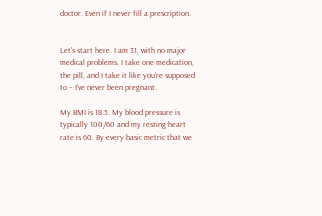doctor. Even if I never fill a prescription.


Let’s start here. I am 31, with no major medical problems. I take one medication, the pill, and I take it like you’re supposed to – I’ve never been pregnant.

My BMI is 18.5. My blood pressure is typically 100/60 and my resting heart rate is 60. By every basic metric that we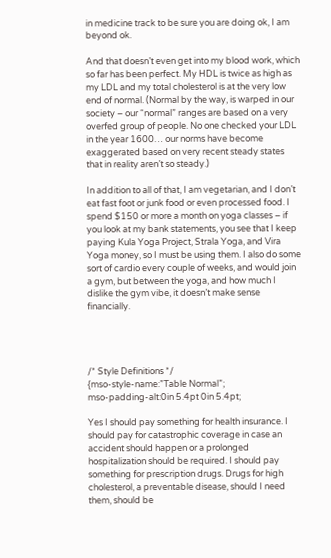in medicine track to be sure you are doing ok, I am beyond ok.

And that doesn’t even get into my blood work, which so far has been perfect. My HDL is twice as high as my LDL and my total cholesterol is at the very low end of normal. (Normal by the way, is warped in our society – our “normal” ranges are based on a very overfed group of people. No one checked your LDL in the year 1600… our norms have become exaggerated based on very recent steady states that in reality aren’t so steady.)

In addition to all of that, I am vegetarian, and I don’t eat fast foot or junk food or even processed food. I spend $150 or more a month on yoga classes – if you look at my bank statements, you see that I keep paying Kula Yoga Project, Strala Yoga, and Vira Yoga money, so I must be using them. I also do some sort of cardio every couple of weeks, and would join a gym, but between the yoga, and how much I dislike the gym vibe, it doesn’t make sense financially.




/* Style Definitions */
{mso-style-name:”Table Normal”;
mso-padding-alt:0in 5.4pt 0in 5.4pt;

Yes I should pay something for health insurance. I should pay for catastrophic coverage in case an accident should happen or a prolonged hospitalization should be required. I should pay something for prescription drugs. Drugs for high cholesterol, a preventable disease, should I need them, should be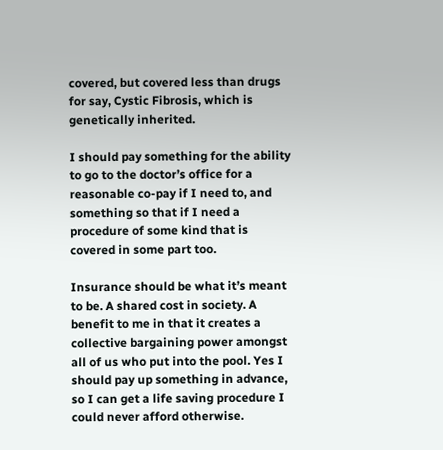covered, but covered less than drugs for say, Cystic Fibrosis, which is genetically inherited.

I should pay something for the ability to go to the doctor’s office for a reasonable co-pay if I need to, and something so that if I need a procedure of some kind that is covered in some part too.

Insurance should be what it’s meant to be. A shared cost in society. A benefit to me in that it creates a collective bargaining power amongst all of us who put into the pool. Yes I should pay up something in advance, so I can get a life saving procedure I could never afford otherwise.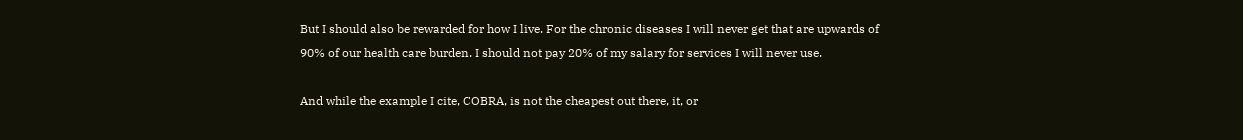But I should also be rewarded for how I live. For the chronic diseases I will never get that are upwards of 90% of our health care burden. I should not pay 20% of my salary for services I will never use.

And while the example I cite, COBRA, is not the cheapest out there, it, or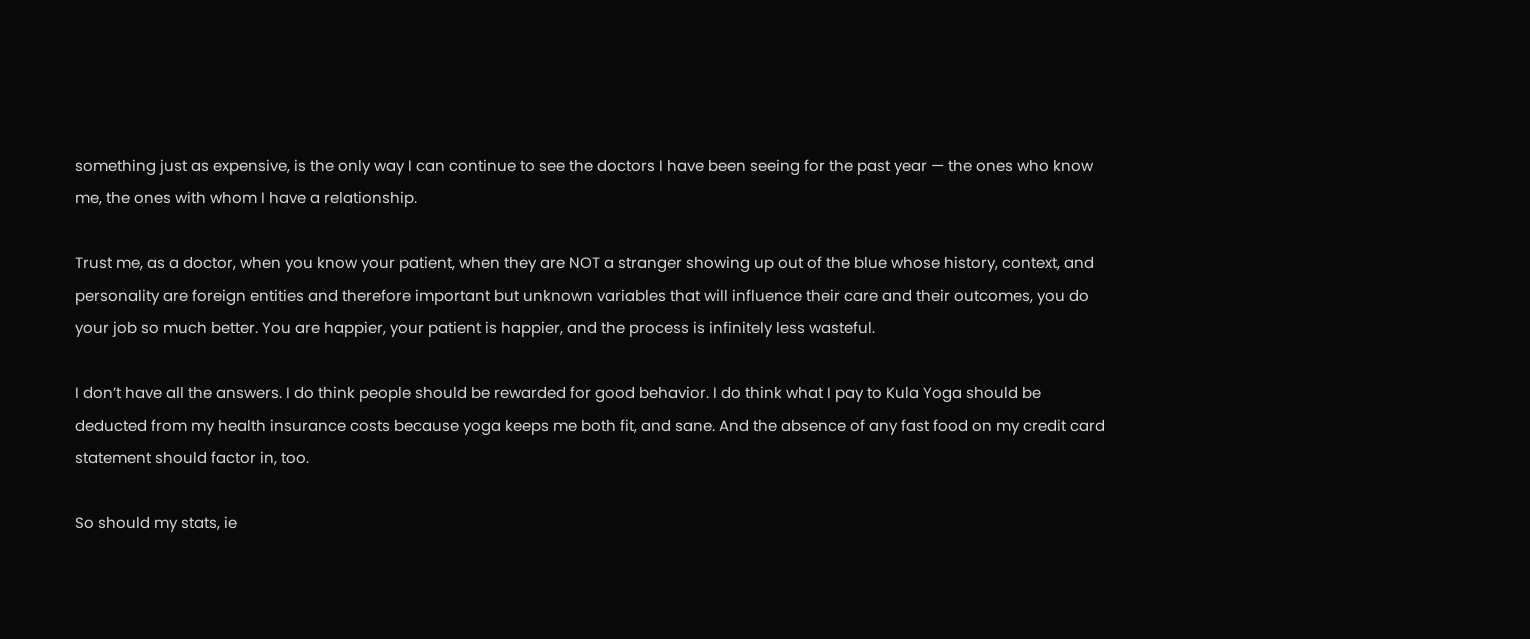something just as expensive, is the only way I can continue to see the doctors I have been seeing for the past year — the ones who know me, the ones with whom I have a relationship.

Trust me, as a doctor, when you know your patient, when they are NOT a stranger showing up out of the blue whose history, context, and personality are foreign entities and therefore important but unknown variables that will influence their care and their outcomes, you do your job so much better. You are happier, your patient is happier, and the process is infinitely less wasteful.

I don’t have all the answers. I do think people should be rewarded for good behavior. I do think what I pay to Kula Yoga should be deducted from my health insurance costs because yoga keeps me both fit, and sane. And the absence of any fast food on my credit card statement should factor in, too.

So should my stats, ie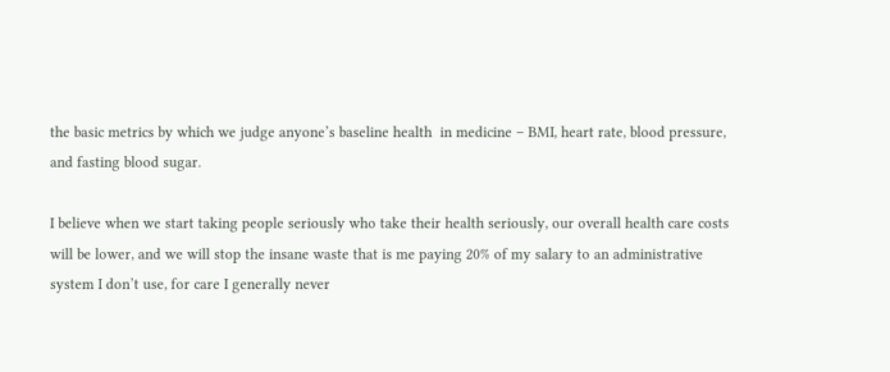the basic metrics by which we judge anyone’s baseline health  in medicine – BMI, heart rate, blood pressure, and fasting blood sugar.

I believe when we start taking people seriously who take their health seriously, our overall health care costs will be lower, and we will stop the insane waste that is me paying 20% of my salary to an administrative system I don’t use, for care I generally never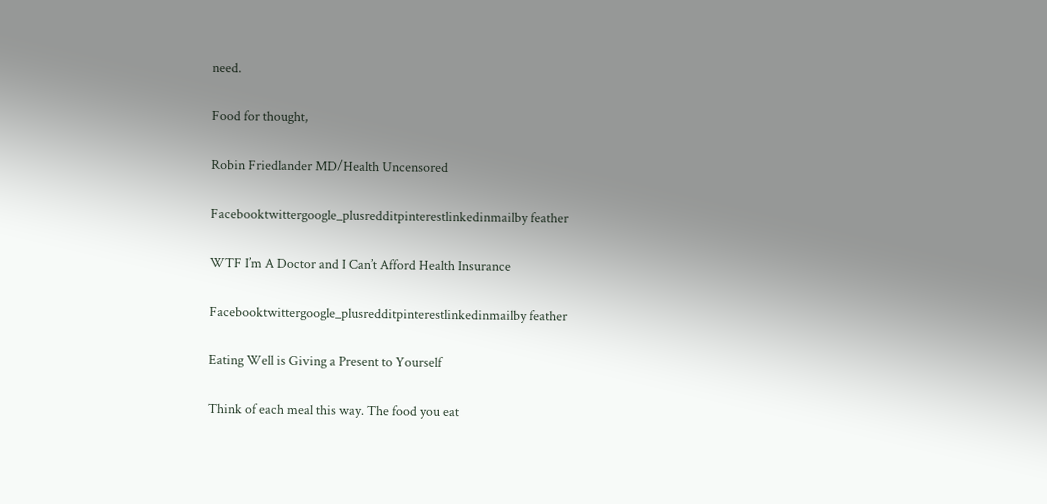need.

Food for thought,

Robin Friedlander MD/Health Uncensored

Facebooktwittergoogle_plusredditpinterestlinkedinmailby feather

WTF I’m A Doctor and I Can’t Afford Health Insurance

Facebooktwittergoogle_plusredditpinterestlinkedinmailby feather

Eating Well is Giving a Present to Yourself

Think of each meal this way. The food you eat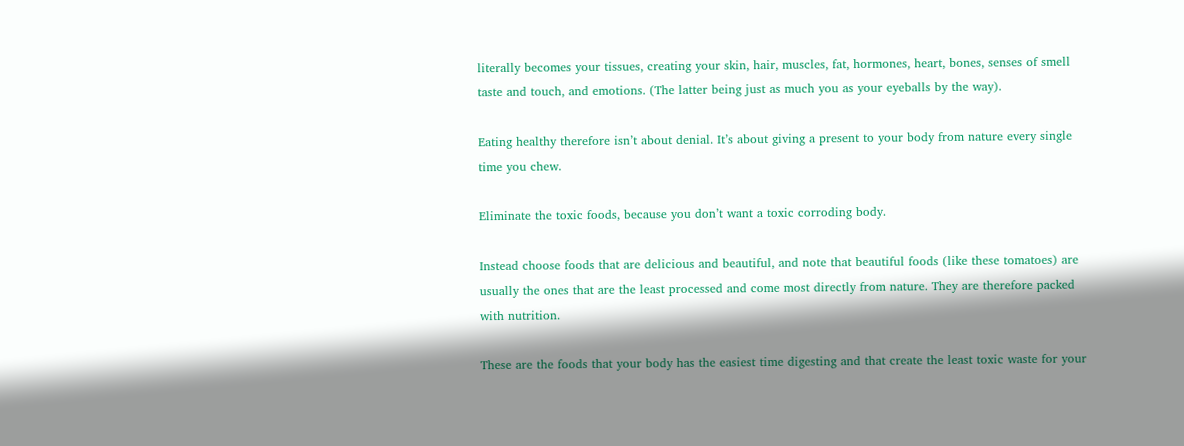literally becomes your tissues, creating your skin, hair, muscles, fat, hormones, heart, bones, senses of smell taste and touch, and emotions. (The latter being just as much you as your eyeballs by the way).

Eating healthy therefore isn’t about denial. It’s about giving a present to your body from nature every single time you chew.

Eliminate the toxic foods, because you don’t want a toxic corroding body.

Instead choose foods that are delicious and beautiful, and note that beautiful foods (like these tomatoes) are usually the ones that are the least processed and come most directly from nature. They are therefore packed with nutrition.

These are the foods that your body has the easiest time digesting and that create the least toxic waste for your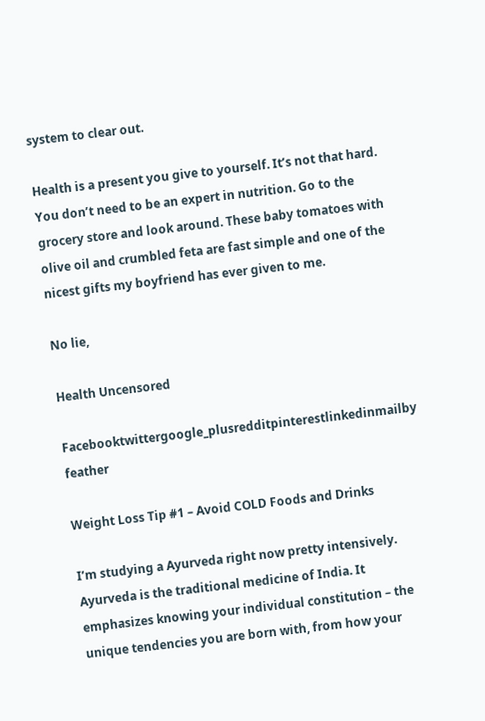system to clear out.

Health is a present you give to yourself. It’s not that hard. You don’t need to be an expert in nutrition. Go to the grocery store and look around. These baby tomatoes with olive oil and crumbled feta are fast simple and one of the nicest gifts my boyfriend has ever given to me.

No lie,

Health Uncensored

Facebooktwittergoogle_plusredditpinterestlinkedinmailby feather

Weight Loss Tip #1 – Avoid COLD Foods and Drinks

I’m studying a Ayurveda right now pretty intensively. Ayurveda is the traditional medicine of India. It emphasizes knowing your individual constitution – the unique tendencies you are born with, from how your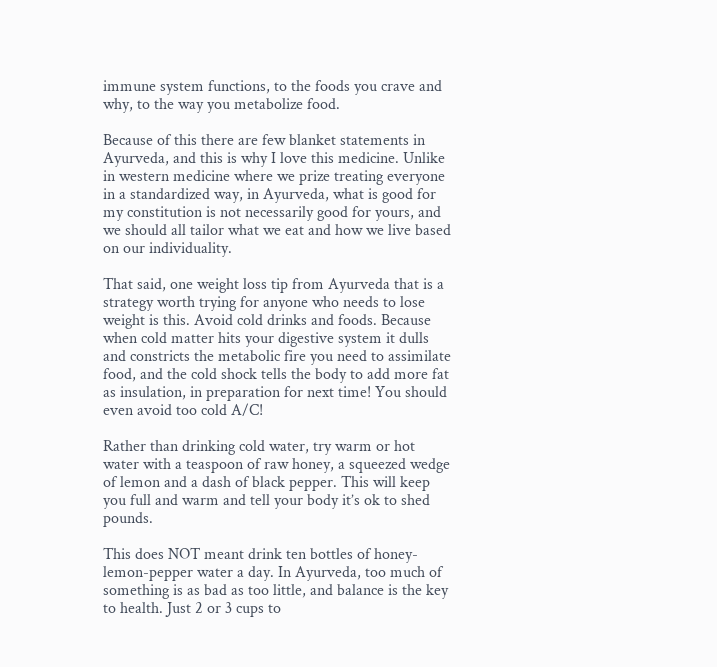immune system functions, to the foods you crave and why, to the way you metabolize food.

Because of this there are few blanket statements in Ayurveda, and this is why I love this medicine. Unlike in western medicine where we prize treating everyone in a standardized way, in Ayurveda, what is good for my constitution is not necessarily good for yours, and we should all tailor what we eat and how we live based on our individuality.

That said, one weight loss tip from Ayurveda that is a strategy worth trying for anyone who needs to lose weight is this. Avoid cold drinks and foods. Because when cold matter hits your digestive system it dulls and constricts the metabolic fire you need to assimilate food, and the cold shock tells the body to add more fat as insulation, in preparation for next time! You should even avoid too cold A/C!

Rather than drinking cold water, try warm or hot water with a teaspoon of raw honey, a squeezed wedge of lemon and a dash of black pepper. This will keep you full and warm and tell your body it’s ok to shed pounds.

This does NOT meant drink ten bottles of honey-lemon-pepper water a day. In Ayurveda, too much of something is as bad as too little, and balance is the key to health. Just 2 or 3 cups to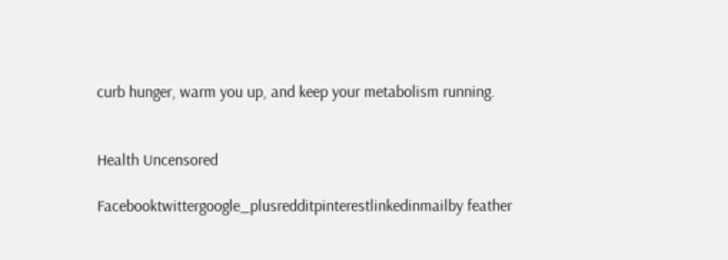curb hunger, warm you up, and keep your metabolism running.


Health Uncensored

Facebooktwittergoogle_plusredditpinterestlinkedinmailby feather